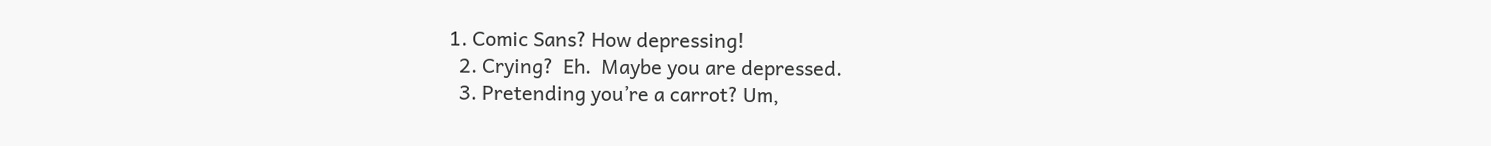1. Comic Sans? How depressing!
  2. Crying?  Eh.  Maybe you are depressed.
  3. Pretending you’re a carrot? Um,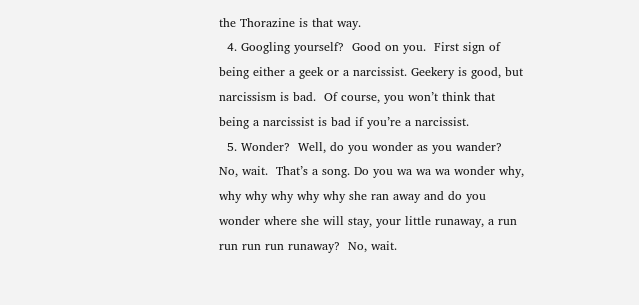the Thorazine is that way.
  4. Googling yourself?  Good on you.  First sign of being either a geek or a narcissist. Geekery is good, but narcissism is bad.  Of course, you won’t think that being a narcissist is bad if you’re a narcissist.
  5. Wonder?  Well, do you wonder as you wander?  No, wait.  That’s a song. Do you wa wa wa wonder why, why why why why why she ran away and do you wonder where she will stay, your little runaway, a run run run run runaway?  No, wait.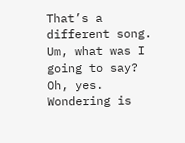That’s a different song. Um, what was I going to say?  Oh, yes. Wondering is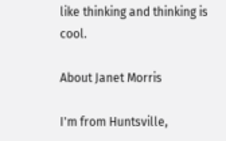like thinking and thinking is cool.

About Janet Morris

I'm from Huntsville,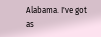Alabama. I've got as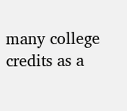many college credits as a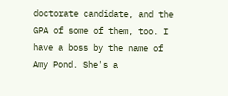doctorate candidate, and the GPA of some of them, too. I have a boss by the name of Amy Pond. She's a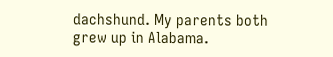dachshund. My parents both grew up in Alabama.